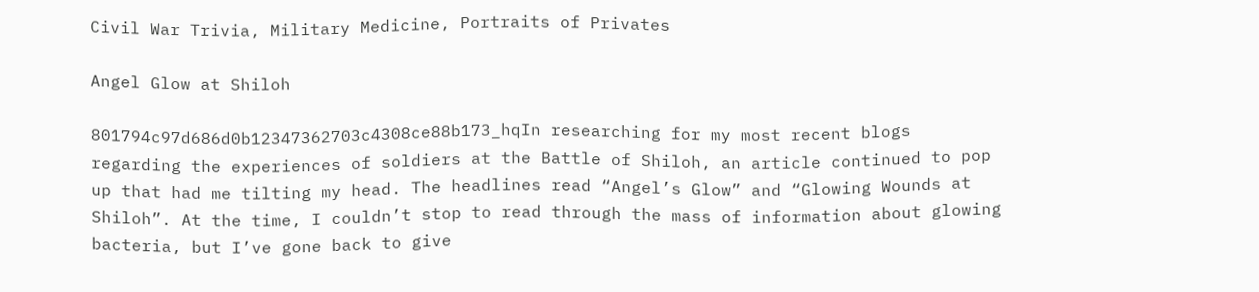Civil War Trivia, Military Medicine, Portraits of Privates

Angel Glow at Shiloh

801794c97d686d0b12347362703c4308ce88b173_hqIn researching for my most recent blogs regarding the experiences of soldiers at the Battle of Shiloh, an article continued to pop up that had me tilting my head. The headlines read “Angel’s Glow” and “Glowing Wounds at Shiloh”. At the time, I couldn’t stop to read through the mass of information about glowing bacteria, but I’ve gone back to give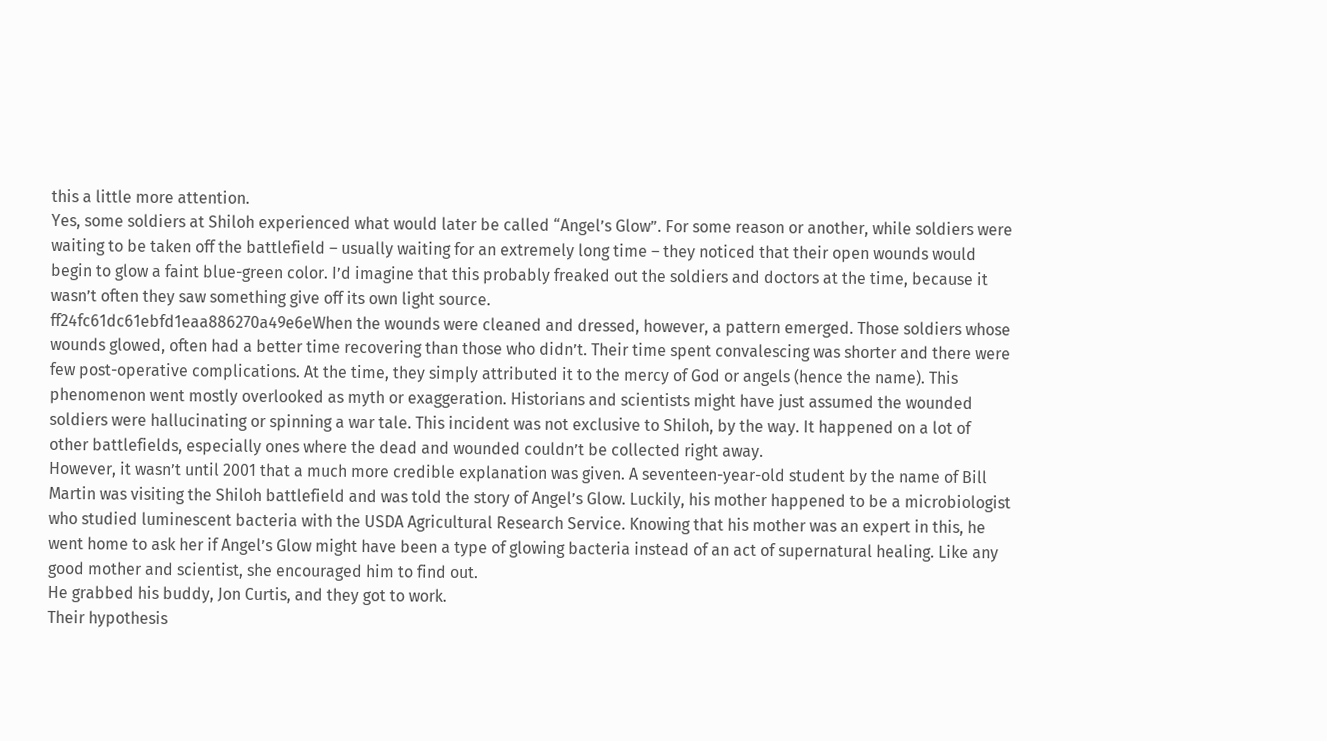this a little more attention.
Yes, some soldiers at Shiloh experienced what would later be called “Angel’s Glow”. For some reason or another, while soldiers were waiting to be taken off the battlefield – usually waiting for an extremely long time – they noticed that their open wounds would begin to glow a faint blue-green color. I’d imagine that this probably freaked out the soldiers and doctors at the time, because it wasn’t often they saw something give off its own light source.
ff24fc61dc61ebfd1eaa886270a49e6eWhen the wounds were cleaned and dressed, however, a pattern emerged. Those soldiers whose wounds glowed, often had a better time recovering than those who didn’t. Their time spent convalescing was shorter and there were few post-operative complications. At the time, they simply attributed it to the mercy of God or angels (hence the name). This phenomenon went mostly overlooked as myth or exaggeration. Historians and scientists might have just assumed the wounded soldiers were hallucinating or spinning a war tale. This incident was not exclusive to Shiloh, by the way. It happened on a lot of other battlefields, especially ones where the dead and wounded couldn’t be collected right away.
However, it wasn’t until 2001 that a much more credible explanation was given. A seventeen-year-old student by the name of Bill Martin was visiting the Shiloh battlefield and was told the story of Angel’s Glow. Luckily, his mother happened to be a microbiologist who studied luminescent bacteria with the USDA Agricultural Research Service. Knowing that his mother was an expert in this, he went home to ask her if Angel’s Glow might have been a type of glowing bacteria instead of an act of supernatural healing. Like any good mother and scientist, she encouraged him to find out.
He grabbed his buddy, Jon Curtis, and they got to work.
Their hypothesis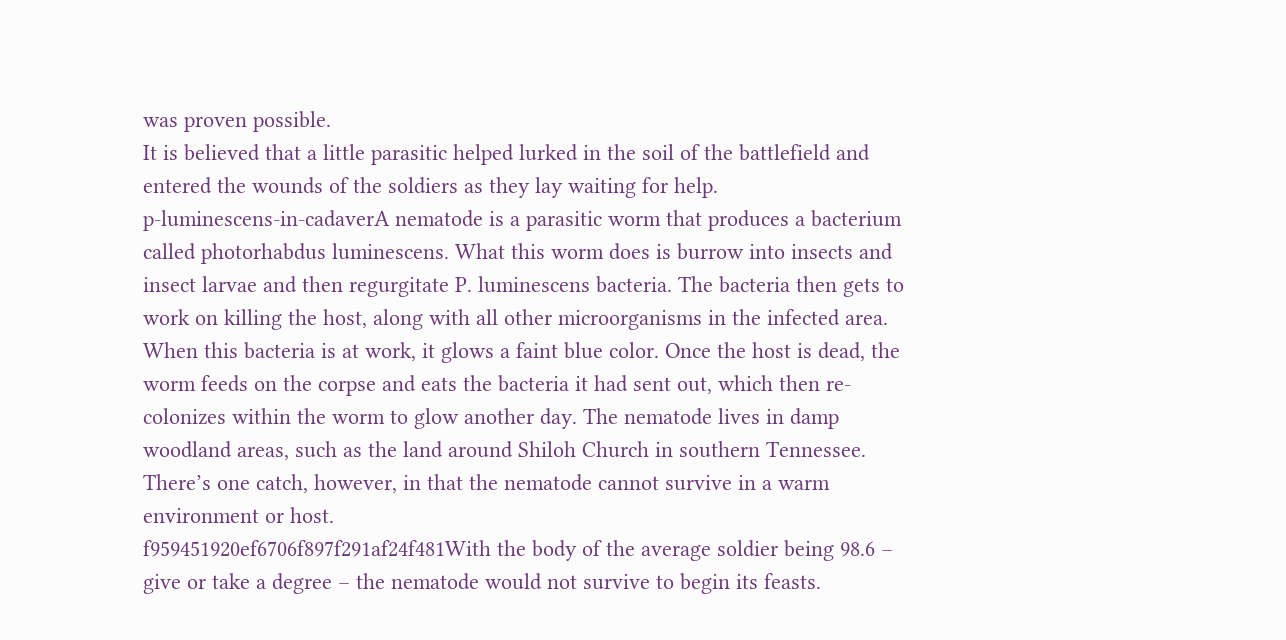was proven possible.
It is believed that a little parasitic helped lurked in the soil of the battlefield and entered the wounds of the soldiers as they lay waiting for help.
p-luminescens-in-cadaverA nematode is a parasitic worm that produces a bacterium called photorhabdus luminescens. What this worm does is burrow into insects and insect larvae and then regurgitate P. luminescens bacteria. The bacteria then gets to work on killing the host, along with all other microorganisms in the infected area. When this bacteria is at work, it glows a faint blue color. Once the host is dead, the worm feeds on the corpse and eats the bacteria it had sent out, which then re-colonizes within the worm to glow another day. The nematode lives in damp woodland areas, such as the land around Shiloh Church in southern Tennessee.
There’s one catch, however, in that the nematode cannot survive in a warm environment or host.
f959451920ef6706f897f291af24f481With the body of the average soldier being 98.6 – give or take a degree – the nematode would not survive to begin its feasts.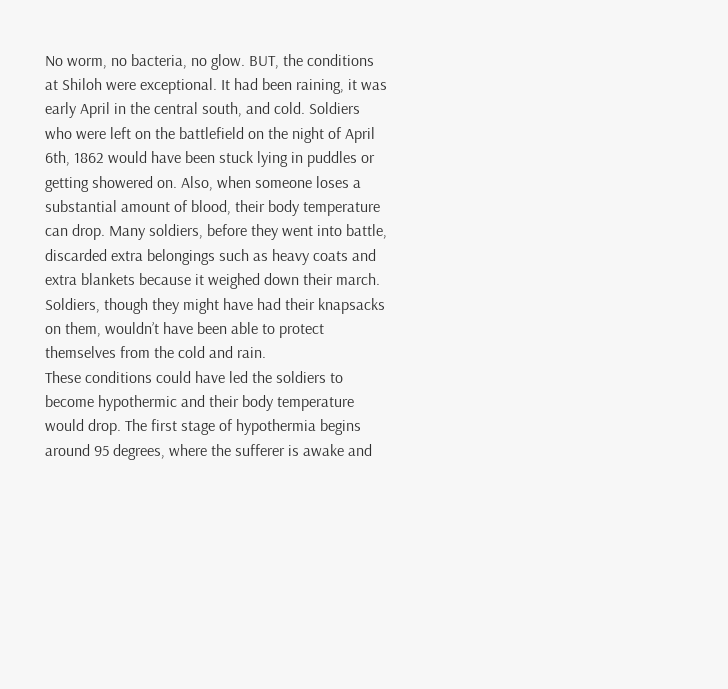No worm, no bacteria, no glow. BUT, the conditions at Shiloh were exceptional. It had been raining, it was early April in the central south, and cold. Soldiers who were left on the battlefield on the night of April 6th, 1862 would have been stuck lying in puddles or getting showered on. Also, when someone loses a substantial amount of blood, their body temperature can drop. Many soldiers, before they went into battle, discarded extra belongings such as heavy coats and extra blankets because it weighed down their march. Soldiers, though they might have had their knapsacks on them, wouldn’t have been able to protect themselves from the cold and rain.
These conditions could have led the soldiers to become hypothermic and their body temperature would drop. The first stage of hypothermia begins around 95 degrees, where the sufferer is awake and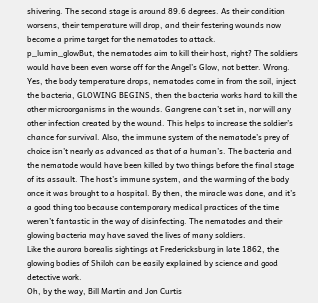shivering. The second stage is around 89.6 degrees. As their condition worsens, their temperature will drop, and their festering wounds now become a prime target for the nematodes to attack.
p_lumin_glowBut, the nematodes aim to kill their host, right? The soldiers would have been even worse off for the Angel’s Glow, not better. Wrong. Yes, the body temperature drops, nematodes come in from the soil, inject the bacteria, GLOWING BEGINS, then the bacteria works hard to kill the other microorganisms in the wounds. Gangrene can’t set in, nor will any other infection created by the wound. This helps to increase the soldier’s chance for survival. Also, the immune system of the nematode’s prey of choice isn’t nearly as advanced as that of a human’s. The bacteria and the nematode would have been killed by two things before the final stage of its assault. The host’s immune system, and the warming of the body once it was brought to a hospital. By then, the miracle was done, and it’s a good thing too because contemporary medical practices of the time weren’t fantastic in the way of disinfecting. The nematodes and their glowing bacteria may have saved the lives of many soldiers.
Like the aurora borealis sightings at Fredericksburg in late 1862, the glowing bodies of Shiloh can be easily explained by science and good detective work.
Oh, by the way, Bill Martin and Jon Curtis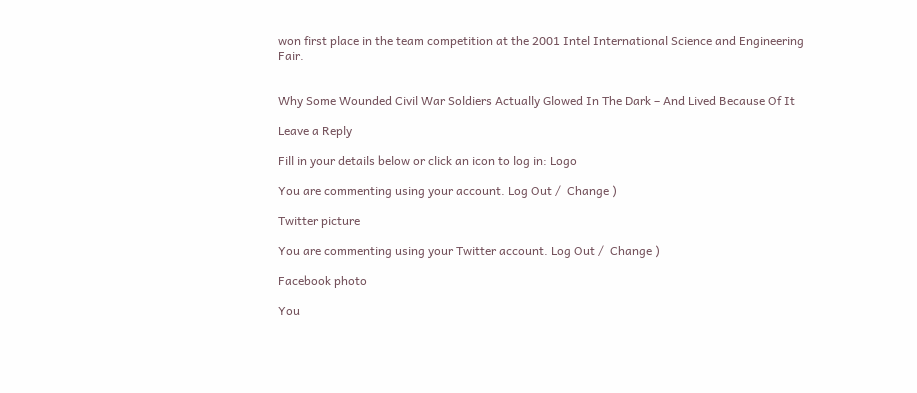won first place in the team competition at the 2001 Intel International Science and Engineering Fair.


Why Some Wounded Civil War Soldiers Actually Glowed In The Dark – And Lived Because Of It

Leave a Reply

Fill in your details below or click an icon to log in: Logo

You are commenting using your account. Log Out /  Change )

Twitter picture

You are commenting using your Twitter account. Log Out /  Change )

Facebook photo

You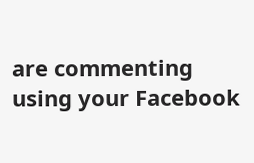are commenting using your Facebook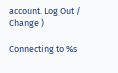account. Log Out /  Change )

Connecting to %s